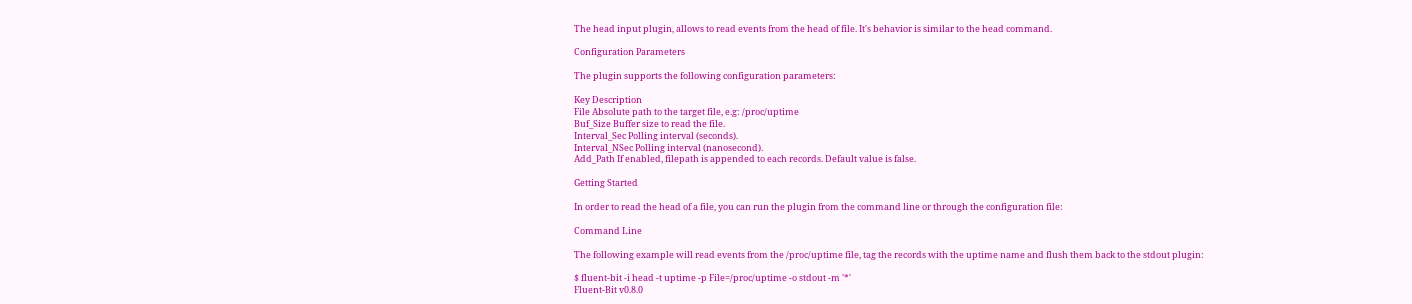The head input plugin, allows to read events from the head of file. It's behavior is similar to the head command.

Configuration Parameters

The plugin supports the following configuration parameters:

Key Description
File Absolute path to the target file, e.g: /proc/uptime
Buf_Size Buffer size to read the file.
Interval_Sec Polling interval (seconds).
Interval_NSec Polling interval (nanosecond).
Add_Path If enabled, filepath is appended to each records. Default value is false.

Getting Started

In order to read the head of a file, you can run the plugin from the command line or through the configuration file:

Command Line

The following example will read events from the /proc/uptime file, tag the records with the uptime name and flush them back to the stdout plugin:

$ fluent-bit -i head -t uptime -p File=/proc/uptime -o stdout -m '*'
Fluent-Bit v0.8.0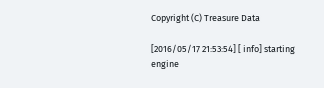Copyright (C) Treasure Data

[2016/05/17 21:53:54] [ info] starting engine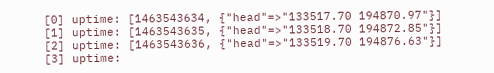[0] uptime: [1463543634, {"head"=>"133517.70 194870.97"}]
[1] uptime: [1463543635, {"head"=>"133518.70 194872.85"}]
[2] uptime: [1463543636, {"head"=>"133519.70 194876.63"}]
[3] uptime: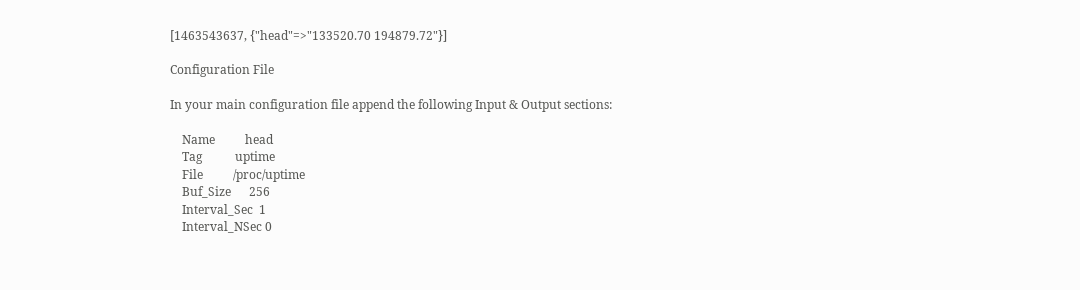[1463543637, {"head"=>"133520.70 194879.72"}]

Configuration File

In your main configuration file append the following Input & Output sections:

    Name          head
    Tag           uptime
    File          /proc/uptime
    Buf_Size      256
    Interval_Sec  1
    Interval_NSec 0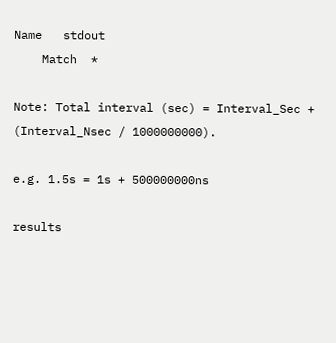Name   stdout
    Match  *

Note: Total interval (sec) = Interval_Sec + (Interval_Nsec / 1000000000).

e.g. 1.5s = 1s + 500000000ns

results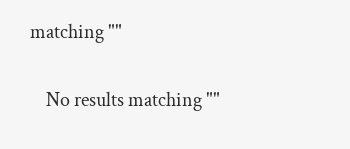matching ""

    No results matching ""